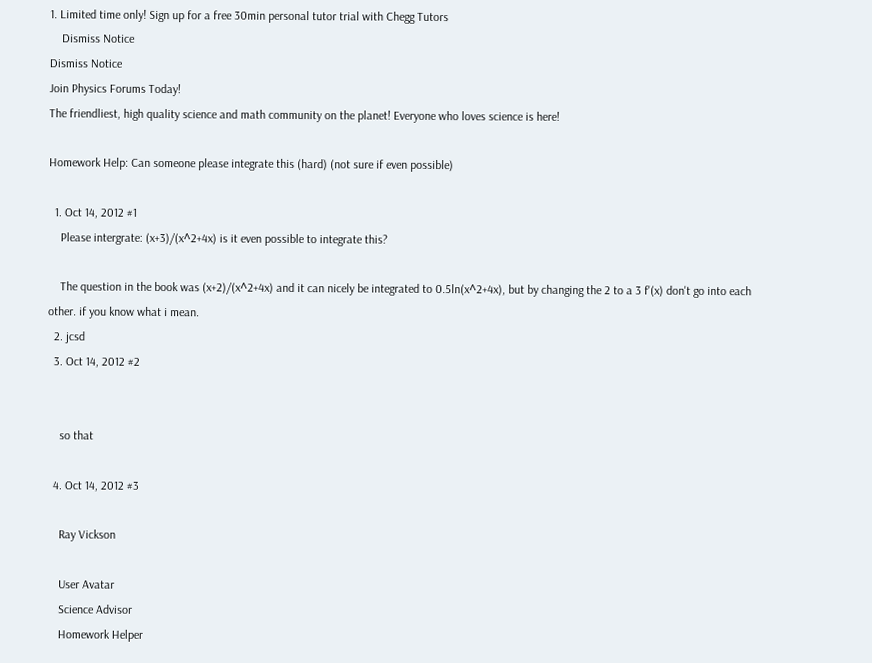1. Limited time only! Sign up for a free 30min personal tutor trial with Chegg Tutors
    Dismiss Notice
Dismiss Notice
Join Physics Forums Today!
The friendliest, high quality science and math community on the planet! Everyone who loves science is here!

Homework Help: Can someone please integrate this (hard) (not sure if even possible)

  1. Oct 14, 2012 #1
    Please intergrate: (x+3)/(x^2+4x) is it even possible to integrate this?

    The question in the book was (x+2)/(x^2+4x) and it can nicely be integrated to 0.5ln(x^2+4x), but by changing the 2 to a 3 f'(x) don't go into each other. if you know what i mean.
  2. jcsd
  3. Oct 14, 2012 #2


    so that

  4. Oct 14, 2012 #3

    Ray Vickson

    User Avatar
    Science Advisor
    Homework Helper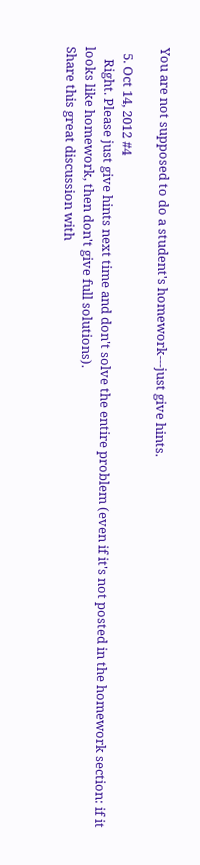You are not supposed to do a student's homework---just give hints.

  5. Oct 14, 2012 #4
    Right. Please just give hints next time and don't solve the entire problem (even if it's not posted in the homework section: if it looks like homework, then don't give full solutions).
Share this great discussion with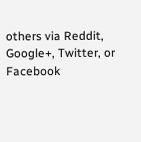others via Reddit, Google+, Twitter, or Facebook